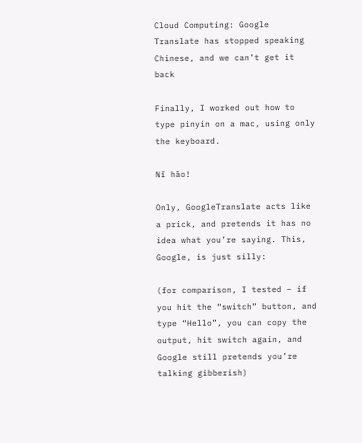Cloud Computing: Google Translate has stopped speaking Chinese, and we can’t get it back

Finally, I worked out how to type pinyin on a mac, using only the keyboard.

Nǐ hǎo!

Only, GoogleTranslate acts like a prick, and pretends it has no idea what you’re saying. This, Google, is just silly:

(for comparison, I tested – if you hit the “switch” button, and type “Hello”, you can copy the output, hit switch again, and Google still pretends you’re talking gibberish)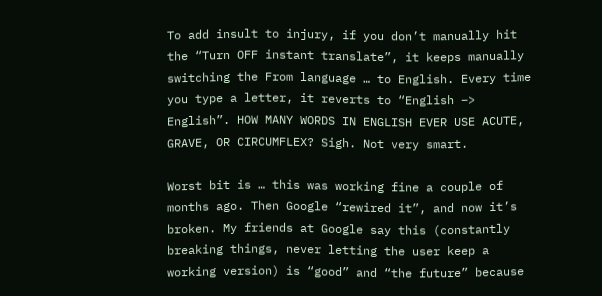To add insult to injury, if you don’t manually hit the “Turn OFF instant translate”, it keeps manually switching the From language … to English. Every time you type a letter, it reverts to “English –> English”. HOW MANY WORDS IN ENGLISH EVER USE ACUTE, GRAVE, OR CIRCUMFLEX? Sigh. Not very smart.

Worst bit is … this was working fine a couple of months ago. Then Google “rewired it”, and now it’s broken. My friends at Google say this (constantly breaking things, never letting the user keep a working version) is “good” and “the future” because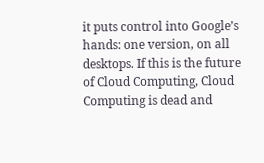it puts control into Google’s hands: one version, on all desktops. If this is the future of Cloud Computing, Cloud Computing is dead and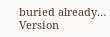buried already… Version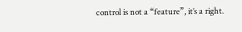control is not a “feature”, it’s a right.